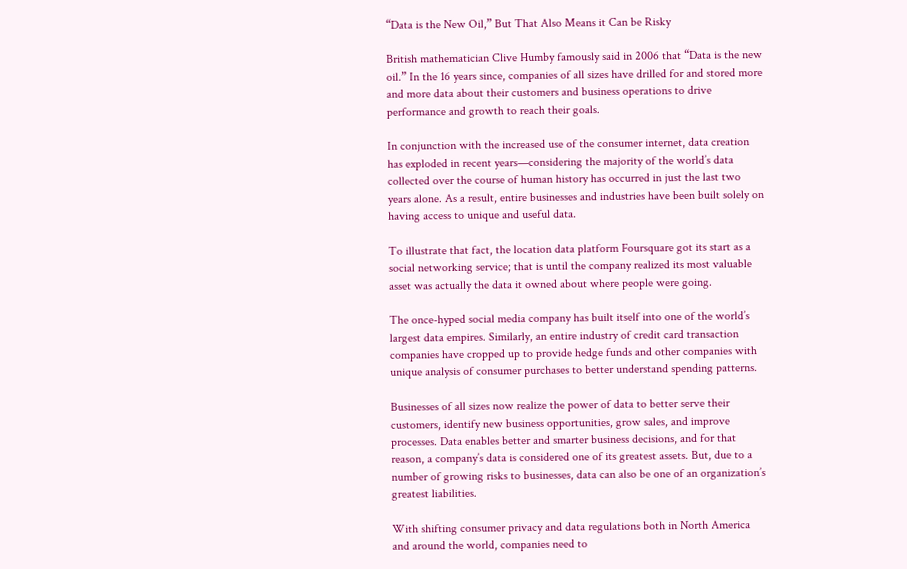“Data is the New Oil,” But That Also Means it Can be Risky

British mathematician Clive Humby famously said in 2006 that “Data is the new oil.” In the 16 years since, companies of all sizes have drilled for and stored more and more data about their customers and business operations to drive performance and growth to reach their goals.

In conjunction with the increased use of the consumer internet, data creation has exploded in recent years—considering the majority of the world’s data collected over the course of human history has occurred in just the last two years alone. As a result, entire businesses and industries have been built solely on having access to unique and useful data.

To illustrate that fact, the location data platform Foursquare got its start as a social networking service; that is until the company realized its most valuable asset was actually the data it owned about where people were going.

The once-hyped social media company has built itself into one of the world’s largest data empires. Similarly, an entire industry of credit card transaction companies have cropped up to provide hedge funds and other companies with unique analysis of consumer purchases to better understand spending patterns.

Businesses of all sizes now realize the power of data to better serve their customers, identify new business opportunities, grow sales, and improve processes. Data enables better and smarter business decisions, and for that reason, a company’s data is considered one of its greatest assets. But, due to a number of growing risks to businesses, data can also be one of an organization’s greatest liabilities.

With shifting consumer privacy and data regulations both in North America and around the world, companies need to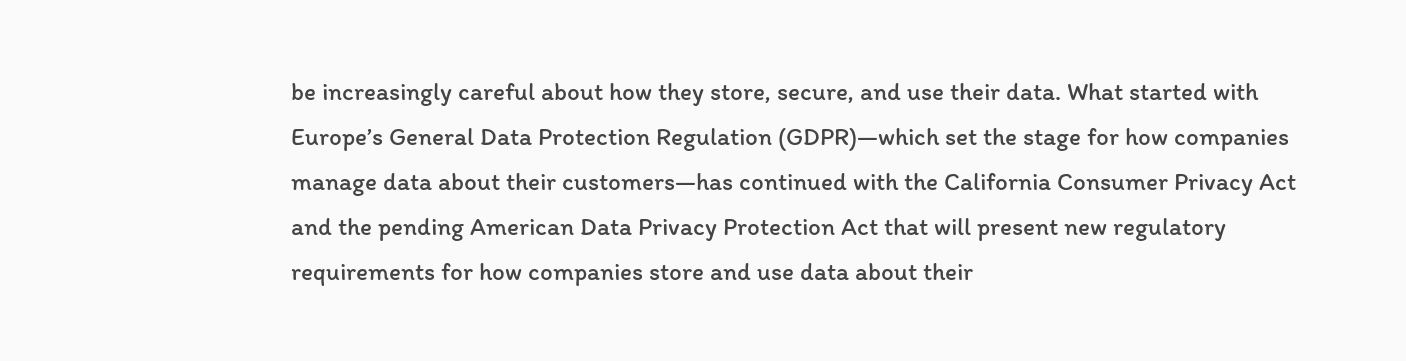be increasingly careful about how they store, secure, and use their data. What started with Europe’s General Data Protection Regulation (GDPR)—which set the stage for how companies manage data about their customers—has continued with the California Consumer Privacy Act and the pending American Data Privacy Protection Act that will present new regulatory requirements for how companies store and use data about their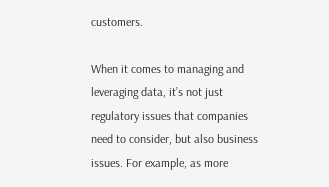customers.

When it comes to managing and leveraging data, it’s not just regulatory issues that companies need to consider, but also business issues. For example, as more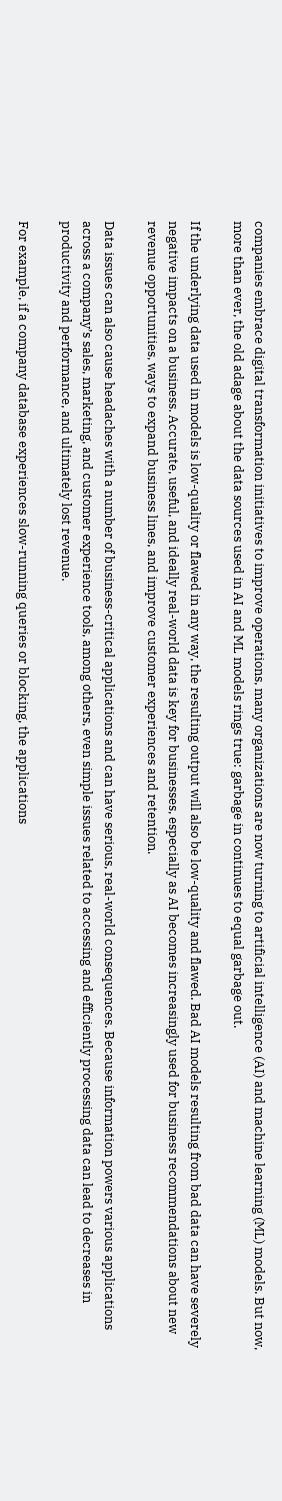companies embrace digital transformation initiatives to improve operations, many organizations are now turning to artificial intelligence (AI) and machine learning (ML) models. But now, more than ever, the old adage about the data sources used in AI and ML models rings true: garbage in continues to equal garbage out.

If the underlying data used in models is low-quality or flawed in any way, the resulting output will also be low-quality and flawed. Bad AI models resulting from bad data can have severely negative impacts on a business. Accurate, useful, and ideally real-world data is key for businesses, especially as AI becomes increasingly used for business recommendations about new revenue opportunities, ways to expand business lines, and improve customer experiences and retention.

Data issues can also cause headaches with a number of business-critical applications and can have serious, real-world consequences. Because information powers various applications across a company’s sales, marketing, and customer experience tools, among others, even simple issues related to accessing and efficiently processing data can lead to decreases in productivity and performance, and ultimately lost revenue.

For example, if a company database experiences slow-running queries or blocking, the applications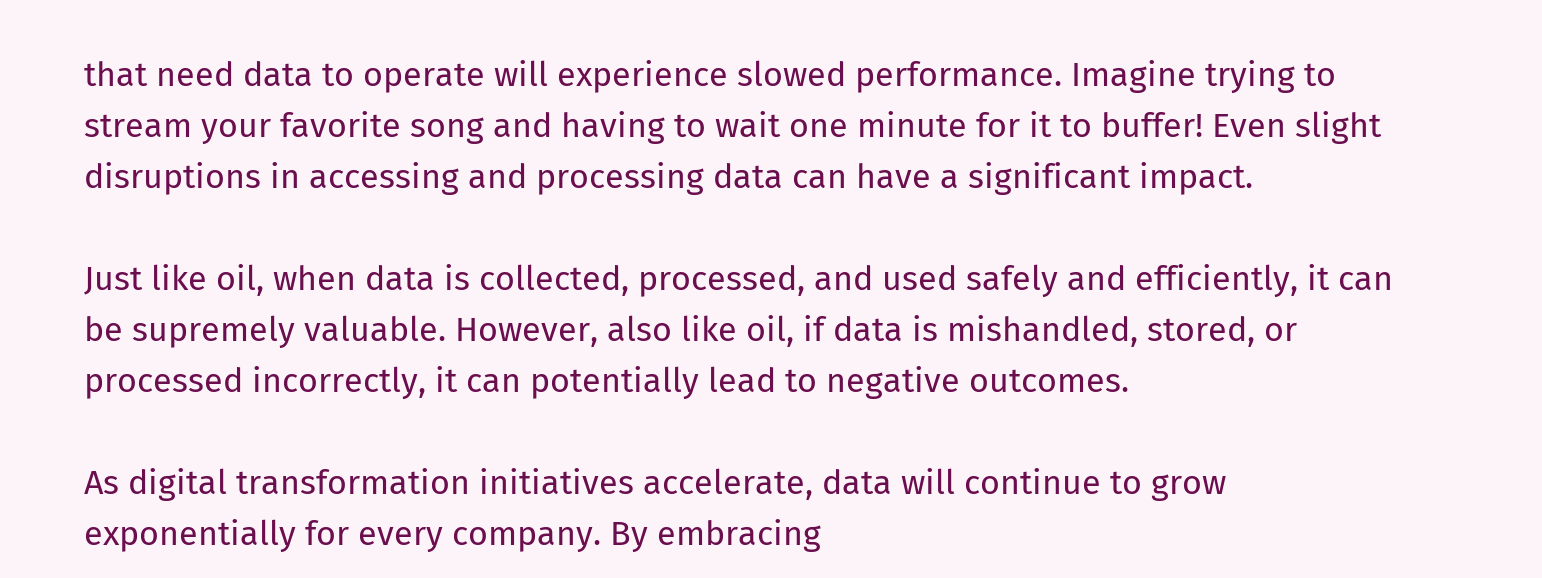that need data to operate will experience slowed performance. Imagine trying to stream your favorite song and having to wait one minute for it to buffer! Even slight disruptions in accessing and processing data can have a significant impact.

Just like oil, when data is collected, processed, and used safely and efficiently, it can be supremely valuable. However, also like oil, if data is mishandled, stored, or processed incorrectly, it can potentially lead to negative outcomes.

As digital transformation initiatives accelerate, data will continue to grow exponentially for every company. By embracing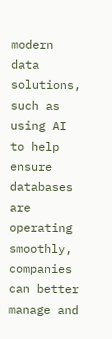modern data solutions, such as using AI to help ensure databases are operating smoothly, companies can better manage and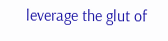leverage the glut of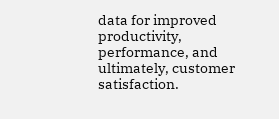data for improved productivity, performance, and ultimately, customer satisfaction.